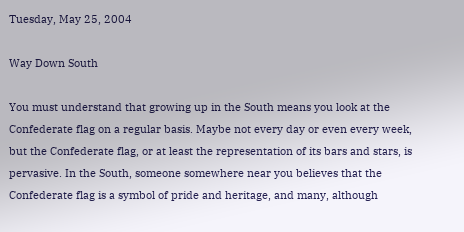Tuesday, May 25, 2004

Way Down South

You must understand that growing up in the South means you look at the Confederate flag on a regular basis. Maybe not every day or even every week, but the Confederate flag, or at least the representation of its bars and stars, is pervasive. In the South, someone somewhere near you believes that the Confederate flag is a symbol of pride and heritage, and many, although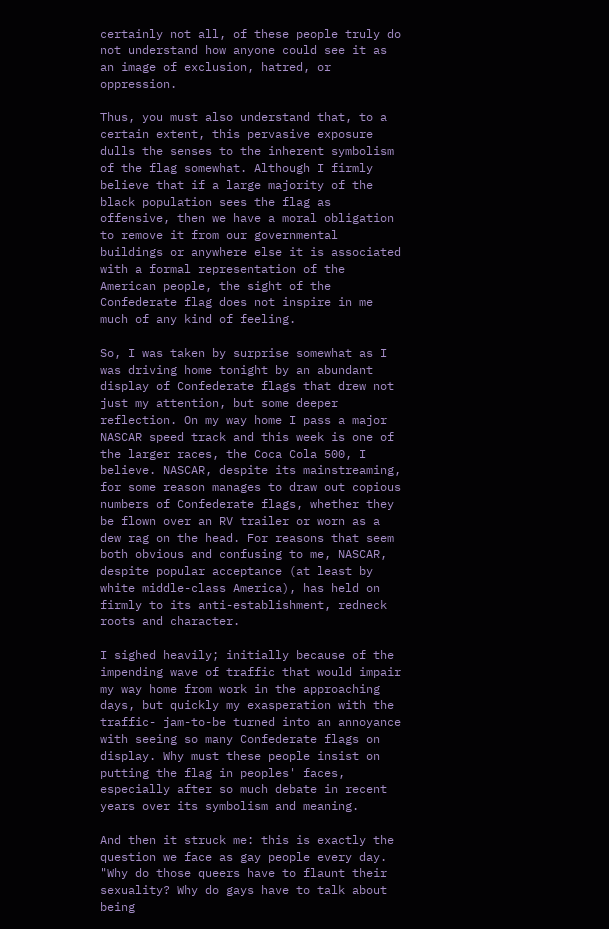certainly not all, of these people truly do not understand how anyone could see it as an image of exclusion, hatred, or oppression.

Thus, you must also understand that, to a certain extent, this pervasive exposure dulls the senses to the inherent symbolism of the flag somewhat. Although I firmly believe that if a large majority of the black population sees the flag as offensive, then we have a moral obligation to remove it from our governmental buildings or anywhere else it is associated with a formal representation of the American people, the sight of the Confederate flag does not inspire in me much of any kind of feeling.

So, I was taken by surprise somewhat as I was driving home tonight by an abundant display of Confederate flags that drew not just my attention, but some deeper reflection. On my way home I pass a major NASCAR speed track and this week is one of the larger races, the Coca Cola 500, I believe. NASCAR, despite its mainstreaming, for some reason manages to draw out copious numbers of Confederate flags, whether they be flown over an RV trailer or worn as a dew rag on the head. For reasons that seem both obvious and confusing to me, NASCAR, despite popular acceptance (at least by white middle-class America), has held on firmly to its anti-establishment, redneck roots and character.

I sighed heavily; initially because of the impending wave of traffic that would impair my way home from work in the approaching days, but quickly my exasperation with the traffic- jam-to-be turned into an annoyance with seeing so many Confederate flags on display. Why must these people insist on putting the flag in peoples' faces, especially after so much debate in recent years over its symbolism and meaning.

And then it struck me: this is exactly the question we face as gay people every day. "Why do those queers have to flaunt their sexuality? Why do gays have to talk about being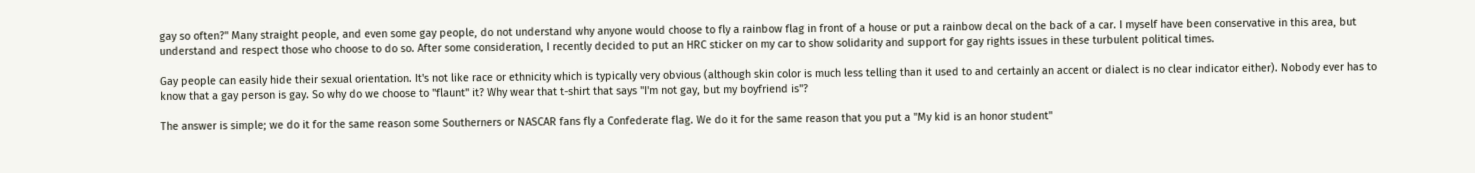gay so often?" Many straight people, and even some gay people, do not understand why anyone would choose to fly a rainbow flag in front of a house or put a rainbow decal on the back of a car. I myself have been conservative in this area, but understand and respect those who choose to do so. After some consideration, I recently decided to put an HRC sticker on my car to show solidarity and support for gay rights issues in these turbulent political times.

Gay people can easily hide their sexual orientation. It's not like race or ethnicity which is typically very obvious (although skin color is much less telling than it used to and certainly an accent or dialect is no clear indicator either). Nobody ever has to know that a gay person is gay. So why do we choose to "flaunt" it? Why wear that t-shirt that says "I'm not gay, but my boyfriend is"?

The answer is simple; we do it for the same reason some Southerners or NASCAR fans fly a Confederate flag. We do it for the same reason that you put a "My kid is an honor student"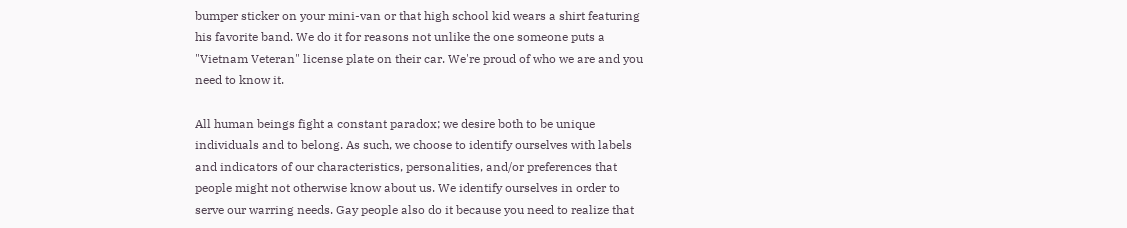bumper sticker on your mini-van or that high school kid wears a shirt featuring his favorite band. We do it for reasons not unlike the one someone puts a "Vietnam Veteran" license plate on their car. We're proud of who we are and you need to know it.

All human beings fight a constant paradox; we desire both to be unique individuals and to belong. As such, we choose to identify ourselves with labels and indicators of our characteristics, personalities, and/or preferences that people might not otherwise know about us. We identify ourselves in order to serve our warring needs. Gay people also do it because you need to realize that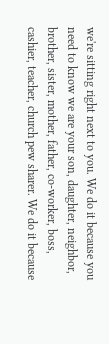we're sitting right next to you. We do it because you need to know we are your son, daughter, neighbor, brother, sister, mother, father, co-worker, boss, cashier, teacher, church pew sharer. We do it because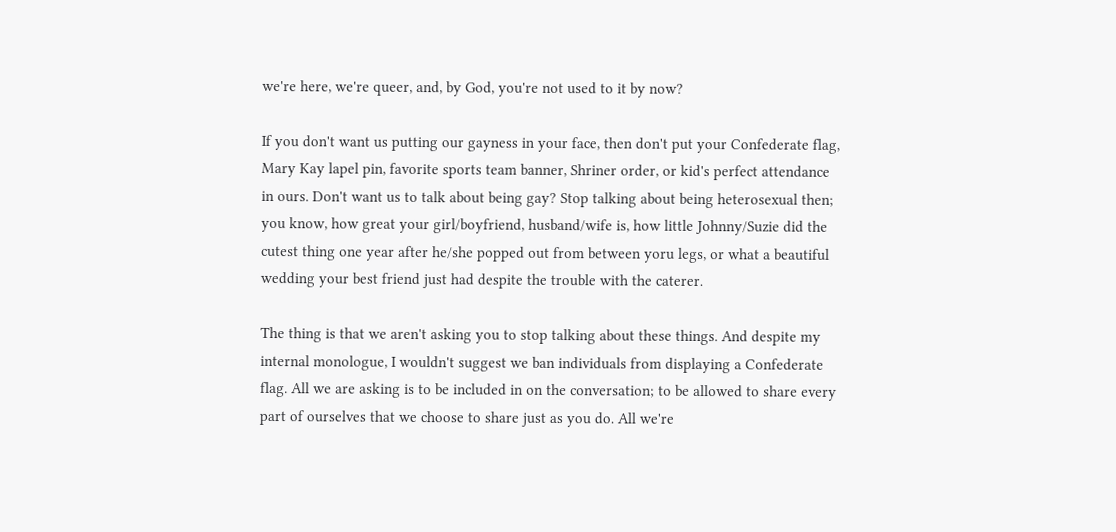we're here, we're queer, and, by God, you're not used to it by now?

If you don't want us putting our gayness in your face, then don't put your Confederate flag, Mary Kay lapel pin, favorite sports team banner, Shriner order, or kid's perfect attendance in ours. Don't want us to talk about being gay? Stop talking about being heterosexual then; you know, how great your girl/boyfriend, husband/wife is, how little Johnny/Suzie did the cutest thing one year after he/she popped out from between yoru legs, or what a beautiful wedding your best friend just had despite the trouble with the caterer.

The thing is that we aren't asking you to stop talking about these things. And despite my internal monologue, I wouldn't suggest we ban individuals from displaying a Confederate flag. All we are asking is to be included in on the conversation; to be allowed to share every part of ourselves that we choose to share just as you do. All we're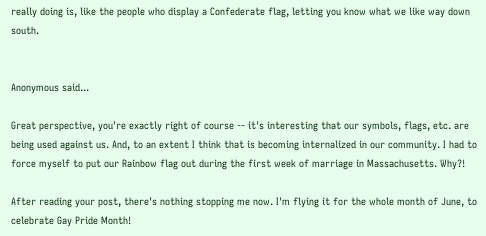really doing is, like the people who display a Confederate flag, letting you know what we like way down south.


Anonymous said...

Great perspective, you're exactly right of course -- it's interesting that our symbols, flags, etc. are being used against us. And, to an extent I think that is becoming internalized in our community. I had to force myself to put our Rainbow flag out during the first week of marriage in Massachusetts. Why?!

After reading your post, there's nothing stopping me now. I'm flying it for the whole month of June, to celebrate Gay Pride Month!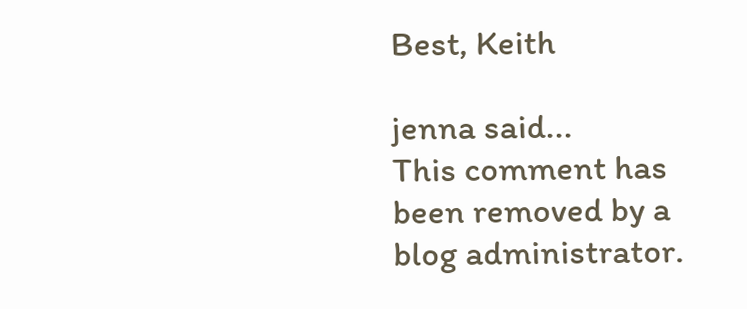Best, Keith

jenna said...
This comment has been removed by a blog administrator.